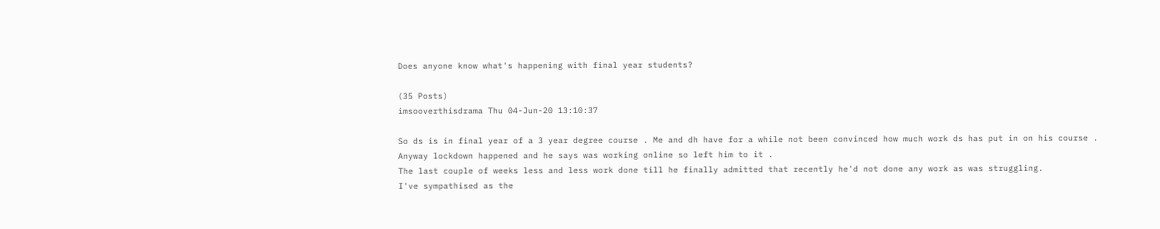Does anyone know what's happening with final year students?

(35 Posts)
imsooverthisdrama Thu 04-Jun-20 13:10:37

So ds is in final year of a 3 year degree course . Me and dh have for a while not been convinced how much work ds has put in on his course .
Anyway lockdown happened and he says was working online so left him to it .
The last couple of weeks less and less work done till he finally admitted that recently he'd not done any work as was struggling.
I've sympathised as the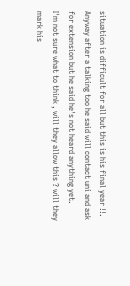situation is difficult for all but this is his final year !!.
Anyway after a talking too he said will contact uni and ask for extension but he said he's not heard anything yet.
I'm not sure what to think , will they allow this ? will they mark his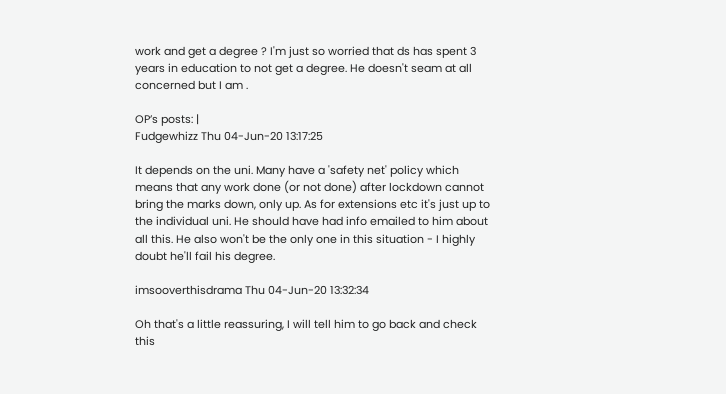work and get a degree ? I'm just so worried that ds has spent 3 years in education to not get a degree. He doesn't seam at all concerned but I am .

OP’s posts: |
Fudgewhizz Thu 04-Jun-20 13:17:25

It depends on the uni. Many have a 'safety net' policy which means that any work done (or not done) after lockdown cannot bring the marks down, only up. As for extensions etc it's just up to the individual uni. He should have had info emailed to him about all this. He also won't be the only one in this situation - I highly doubt he'll fail his degree.

imsooverthisdrama Thu 04-Jun-20 13:32:34

Oh that's a little reassuring, I will tell him to go back and check this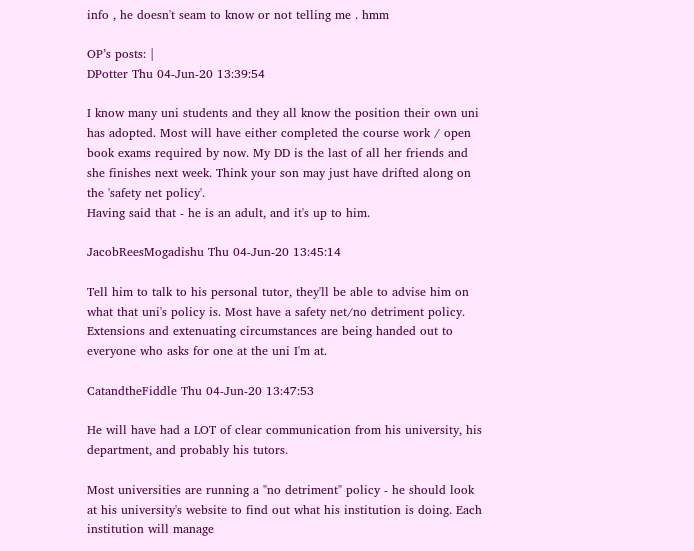info , he doesn't seam to know or not telling me . hmm

OP’s posts: |
DPotter Thu 04-Jun-20 13:39:54

I know many uni students and they all know the position their own uni has adopted. Most will have either completed the course work / open book exams required by now. My DD is the last of all her friends and she finishes next week. Think your son may just have drifted along on the 'safety net policy'.
Having said that - he is an adult, and it's up to him.

JacobReesMogadishu Thu 04-Jun-20 13:45:14

Tell him to talk to his personal tutor, they'll be able to advise him on what that uni's policy is. Most have a safety net/no detriment policy. Extensions and extenuating circumstances are being handed out to everyone who asks for one at the uni I'm at.

CatandtheFiddle Thu 04-Jun-20 13:47:53

He will have had a LOT of clear communication from his university, his department, and probably his tutors.

Most universities are running a "no detriment" policy - he should look at his university's website to find out what his institution is doing. Each institution will manage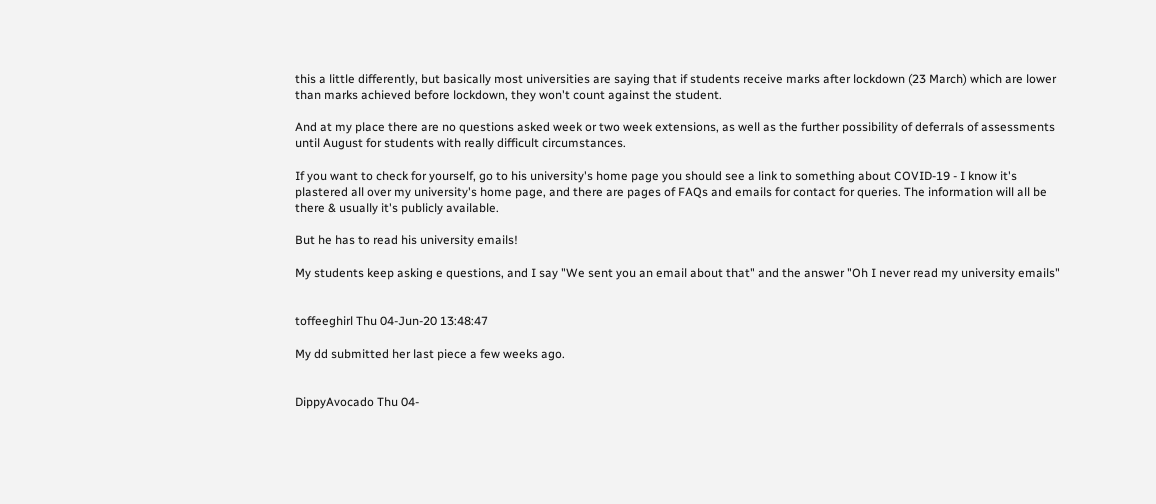this a little differently, but basically most universities are saying that if students receive marks after lockdown (23 March) which are lower than marks achieved before lockdown, they won't count against the student.

And at my place there are no questions asked week or two week extensions, as well as the further possibility of deferrals of assessments until August for students with really difficult circumstances.

If you want to check for yourself, go to his university's home page you should see a link to something about COVID-19 - I know it's plastered all over my university's home page, and there are pages of FAQs and emails for contact for queries. The information will all be there & usually it's publicly available.

But he has to read his university emails!

My students keep asking e questions, and I say "We sent you an email about that" and the answer "Oh I never read my university emails"


toffeeghirl Thu 04-Jun-20 13:48:47

My dd submitted her last piece a few weeks ago.


DippyAvocado Thu 04-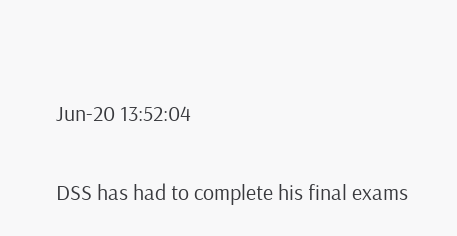Jun-20 13:52:04

DSS has had to complete his final exams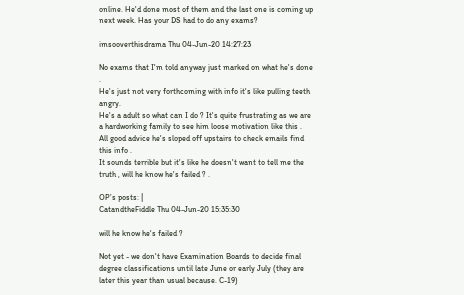online. He'd done most of them and the last one is coming up next week. Has your DS had to do any exams?

imsooverthisdrama Thu 04-Jun-20 14:27:23

No exams that I'm told anyway just marked on what he's done .
He's just not very forthcoming with info it's like pulling teeth angry.
He's a adult so what can I do ? It's quite frustrating as we are a hardworking family to see him loose motivation like this .
All good advice he's sloped off upstairs to check emails find this info .
It sounds terrible but it's like he doesn't want to tell me the truth , will he know he's failed ? .

OP’s posts: |
CatandtheFiddle Thu 04-Jun-20 15:35:30

will he know he's failed ?

Not yet - we don't have Examination Boards to decide final degree classifications until late June or early July (they are later this year than usual because. C-19)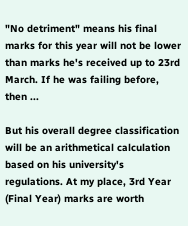"No detriment" means his final marks for this year will not be lower than marks he's received up to 23rd March. If he was failing before, then ...

But his overall degree classification will be an arithmetical calculation based on his university's regulations. At my place, 3rd Year (Final Year) marks are worth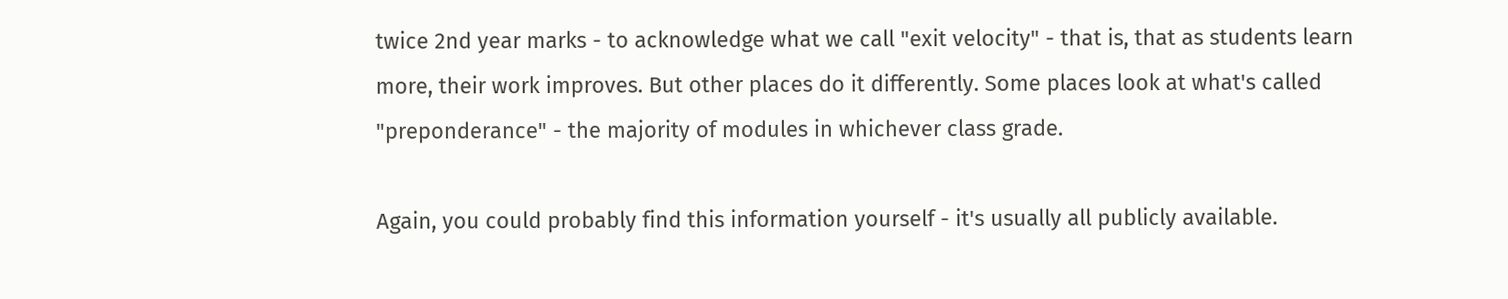twice 2nd year marks - to acknowledge what we call "exit velocity" - that is, that as students learn more, their work improves. But other places do it differently. Some places look at what's called "preponderance" - the majority of modules in whichever class grade.

Again, you could probably find this information yourself - it's usually all publicly available.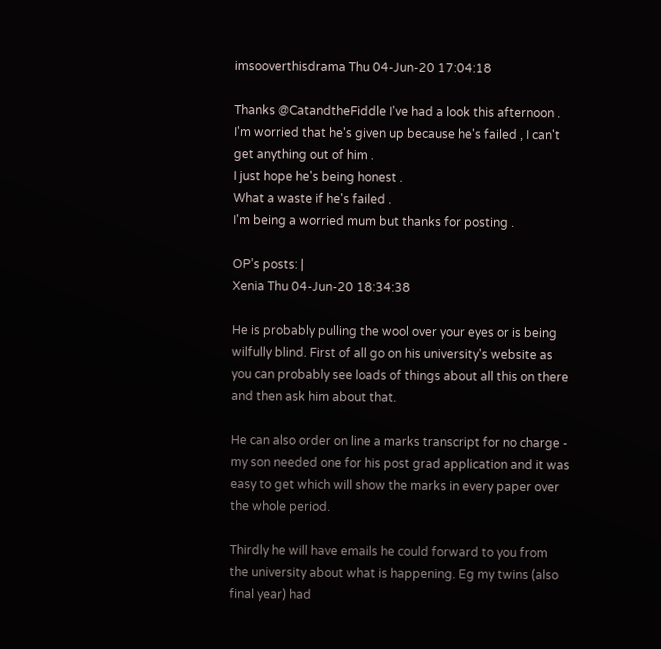imsooverthisdrama Thu 04-Jun-20 17:04:18

Thanks @CatandtheFiddle I've had a look this afternoon .
I'm worried that he's given up because he's failed , I can't get anything out of him .
I just hope he's being honest .
What a waste if he's failed .
I'm being a worried mum but thanks for posting .

OP’s posts: |
Xenia Thu 04-Jun-20 18:34:38

He is probably pulling the wool over your eyes or is being wilfully blind. First of all go on his university's website as you can probably see loads of things about all this on there and then ask him about that.

He can also order on line a marks transcript for no charge - my son needed one for his post grad application and it was easy to get which will show the marks in every paper over the whole period.

Thirdly he will have emails he could forward to you from the university about what is happening. Eg my twins (also final year) had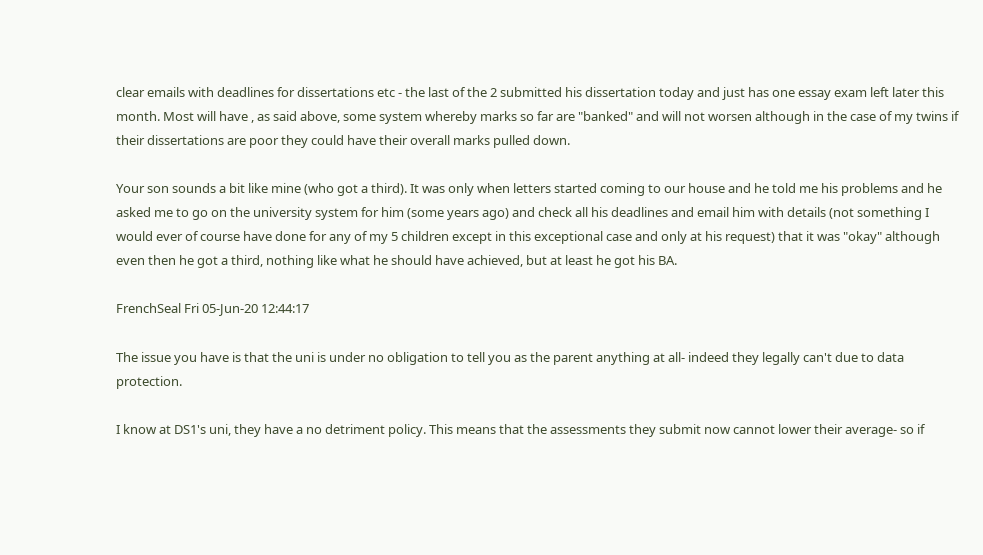clear emails with deadlines for dissertations etc - the last of the 2 submitted his dissertation today and just has one essay exam left later this month. Most will have , as said above, some system whereby marks so far are "banked" and will not worsen although in the case of my twins if their dissertations are poor they could have their overall marks pulled down.

Your son sounds a bit like mine (who got a third). It was only when letters started coming to our house and he told me his problems and he asked me to go on the university system for him (some years ago) and check all his deadlines and email him with details (not something I would ever of course have done for any of my 5 children except in this exceptional case and only at his request) that it was "okay" although even then he got a third, nothing like what he should have achieved, but at least he got his BA.

FrenchSeal Fri 05-Jun-20 12:44:17

The issue you have is that the uni is under no obligation to tell you as the parent anything at all- indeed they legally can't due to data protection.

I know at DS1's uni, they have a no detriment policy. This means that the assessments they submit now cannot lower their average- so if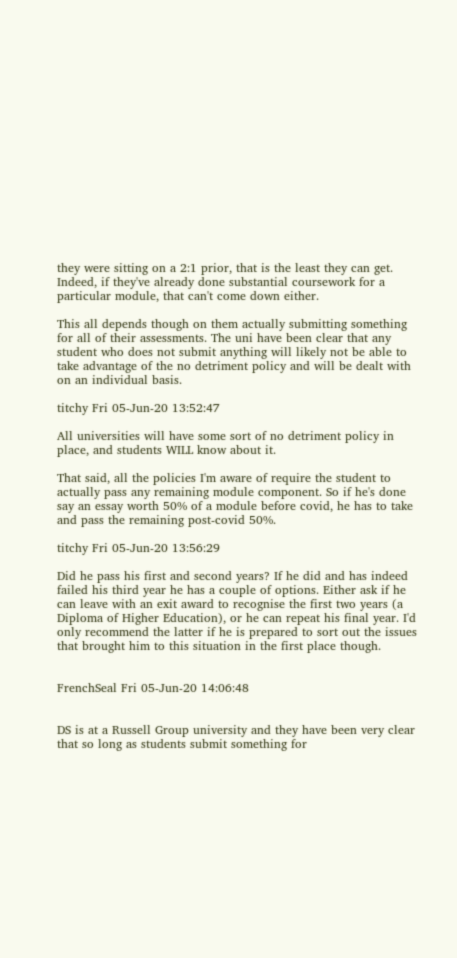they were sitting on a 2:1 prior, that is the least they can get. Indeed, if they've already done substantial coursework for a particular module, that can't come down either.

This all depends though on them actually submitting something for all of their assessments. The uni have been clear that any student who does not submit anything will likely not be able to take advantage of the no detriment policy and will be dealt with on an individual basis.

titchy Fri 05-Jun-20 13:52:47

All universities will have some sort of no detriment policy in place, and students WILL know about it.

That said, all the policies I'm aware of require the student to actually pass any remaining module component. So if he's done say an essay worth 50% of a module before covid, he has to take and pass the remaining post-covid 50%.

titchy Fri 05-Jun-20 13:56:29

Did he pass his first and second years? If he did and has indeed failed his third year he has a couple of options. Either ask if he can leave with an exit award to recognise the first two years (a Diploma of Higher Education), or he can repeat his final year. I'd only recommend the latter if he is prepared to sort out the issues that brought him to this situation in the first place though.


FrenchSeal Fri 05-Jun-20 14:06:48


DS is at a Russell Group university and they have been very clear that so long as students submit something for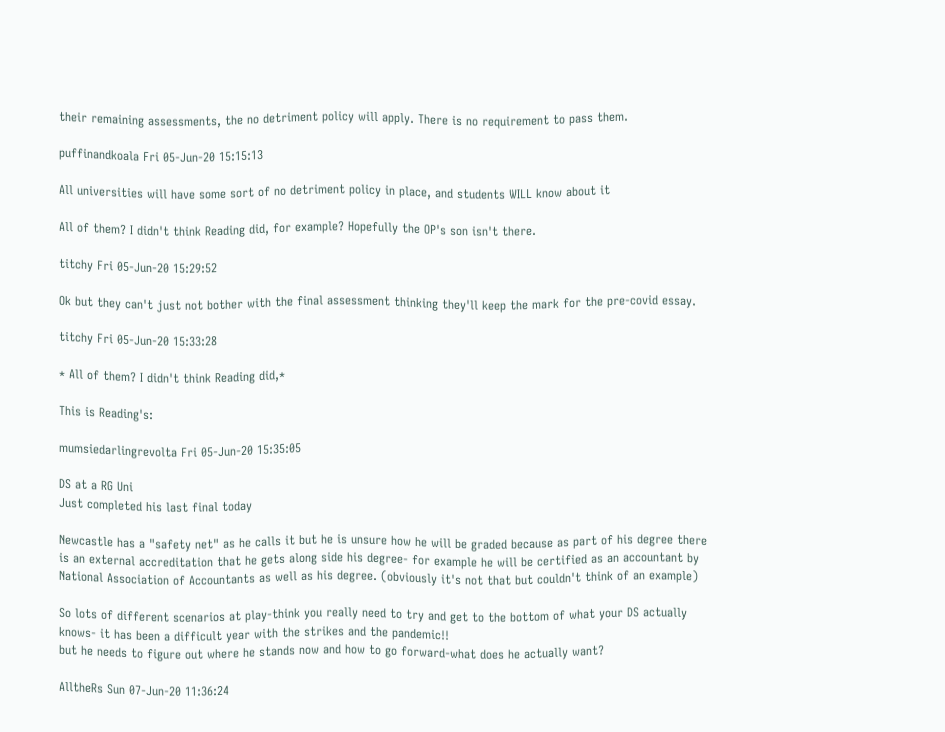their remaining assessments, the no detriment policy will apply. There is no requirement to pass them.

puffinandkoala Fri 05-Jun-20 15:15:13

All universities will have some sort of no detriment policy in place, and students WILL know about it

All of them? I didn't think Reading did, for example? Hopefully the OP's son isn't there.

titchy Fri 05-Jun-20 15:29:52

Ok but they can't just not bother with the final assessment thinking they'll keep the mark for the pre-covid essay.

titchy Fri 05-Jun-20 15:33:28

* All of them? I didn't think Reading did,*

This is Reading's:

mumsiedarlingrevolta Fri 05-Jun-20 15:35:05

DS at a RG Uni
Just completed his last final today

Newcastle has a "safety net" as he calls it but he is unsure how he will be graded because as part of his degree there is an external accreditation that he gets along side his degree- for example he will be certified as an accountant by National Association of Accountants as well as his degree. (obviously it's not that but couldn't think of an example)

So lots of different scenarios at play-think you really need to try and get to the bottom of what your DS actually knows- it has been a difficult year with the strikes and the pandemic!!
but he needs to figure out where he stands now and how to go forward-what does he actually want?

AlltheRs Sun 07-Jun-20 11:36:24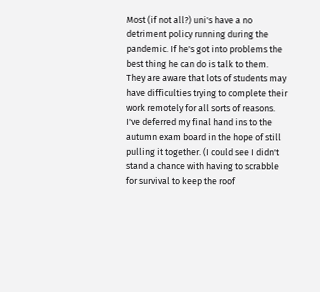Most (if not all?) uni's have a no detriment policy running during the pandemic. If he's got into problems the best thing he can do is talk to them.
They are aware that lots of students may have difficulties trying to complete their work remotely for all sorts of reasons. I've deferred my final hand ins to the autumn exam board in the hope of still pulling it together. (I could see I didn't stand a chance with having to scrabble for survival to keep the roof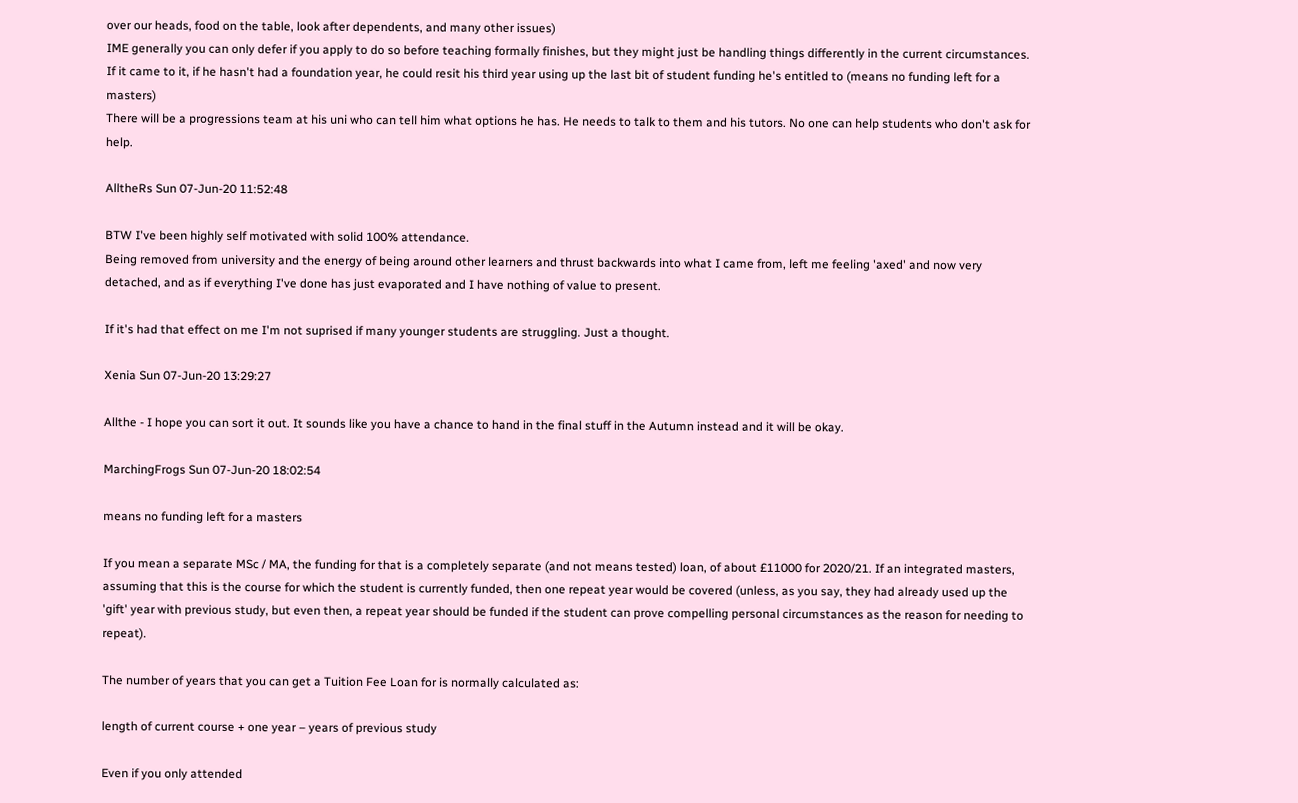over our heads, food on the table, look after dependents, and many other issues)
IME generally you can only defer if you apply to do so before teaching formally finishes, but they might just be handling things differently in the current circumstances.
If it came to it, if he hasn't had a foundation year, he could resit his third year using up the last bit of student funding he's entitled to (means no funding left for a masters)
There will be a progressions team at his uni who can tell him what options he has. He needs to talk to them and his tutors. No one can help students who don't ask for help.

AlltheRs Sun 07-Jun-20 11:52:48

BTW I've been highly self motivated with solid 100% attendance.
Being removed from university and the energy of being around other learners and thrust backwards into what I came from, left me feeling 'axed' and now very detached, and as if everything I've done has just evaporated and I have nothing of value to present.

If it's had that effect on me I'm not suprised if many younger students are struggling. Just a thought.

Xenia Sun 07-Jun-20 13:29:27

Allthe - I hope you can sort it out. It sounds like you have a chance to hand in the final stuff in the Autumn instead and it will be okay.

MarchingFrogs Sun 07-Jun-20 18:02:54

means no funding left for a masters

If you mean a separate MSc / MA, the funding for that is a completely separate (and not means tested) loan, of about £11000 for 2020/21. If an integrated masters, assuming that this is the course for which the student is currently funded, then one repeat year would be covered (unless, as you say, they had already used up the 'gift' year with previous study, but even then, a repeat year should be funded if the student can prove compelling personal circumstances as the reason for needing to repeat).

The number of years that you can get a Tuition Fee Loan for is normally calculated as:

length of current course + one year – years of previous study

Even if you only attended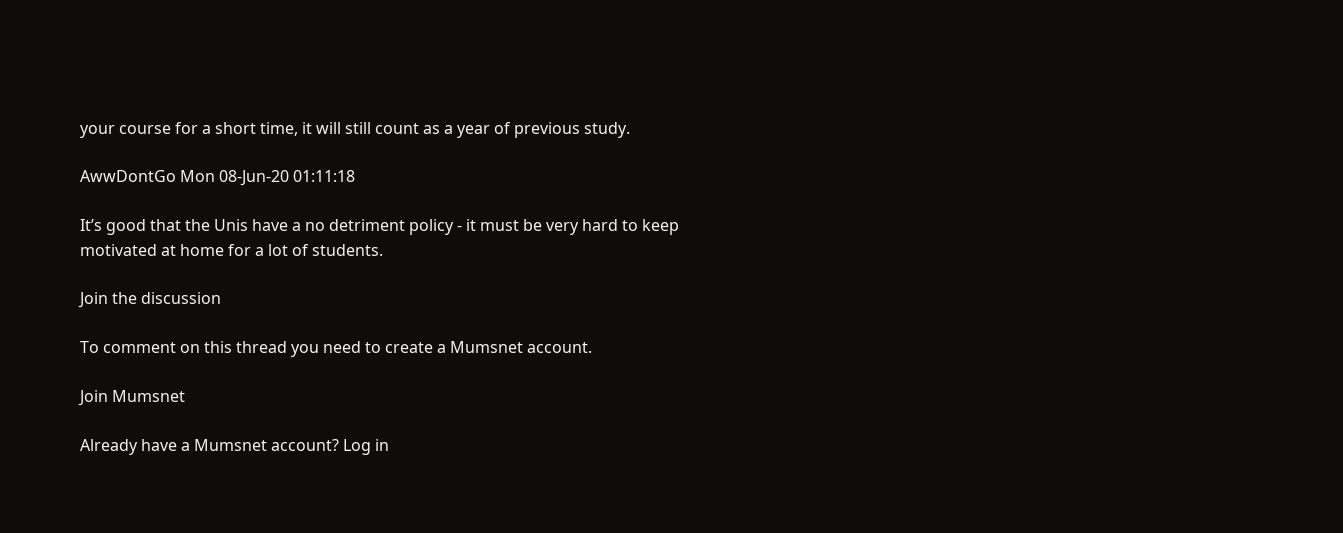your course for a short time, it will still count as a year of previous study.

AwwDontGo Mon 08-Jun-20 01:11:18

It’s good that the Unis have a no detriment policy - it must be very hard to keep motivated at home for a lot of students.

Join the discussion

To comment on this thread you need to create a Mumsnet account.

Join Mumsnet

Already have a Mumsnet account? Log in